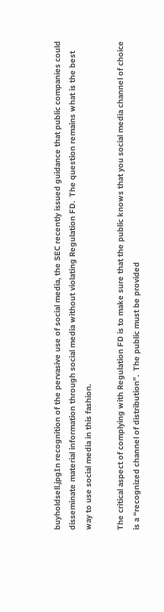buyholdsell.jpgIn recognition of the pervasive use of social media, the SEC recently issued guidance that public companies could disseminate material information through social media without violating Regulation FD.  The question remains what is the best way to use social media in this fashion.

The critical aspect of complying with Regulation FD is to make sure that the public knows that you social media channel of choice is a “recognized channel of distribution”.  The public must be provided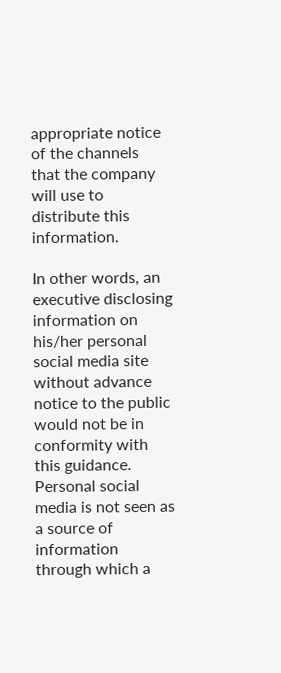appropriate notice of the channels that the company will use to distribute this information.

In other words, an executive disclosing information on his/her personal social media site without advance notice to the public would not be in conformity with this guidance.  Personal social media is not seen as a source of information through which a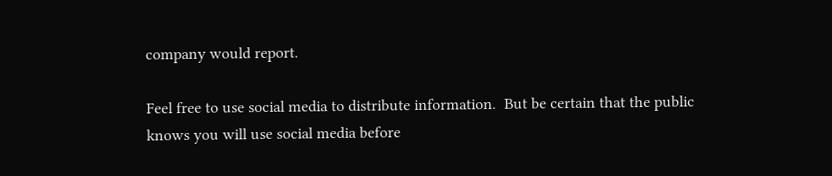company would report.

Feel free to use social media to distribute information.  But be certain that the public knows you will use social media before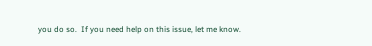you do so.  If you need help on this issue, let me know.